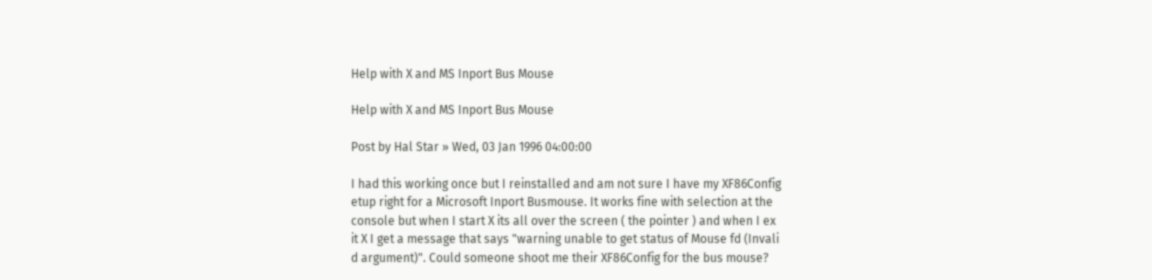Help with X and MS Inport Bus Mouse

Help with X and MS Inport Bus Mouse

Post by Hal Star » Wed, 03 Jan 1996 04:00:00

I had this working once but I reinstalled and am not sure I have my XF86Config
etup right for a Microsoft Inport Busmouse. It works fine with selection at the
console but when I start X its all over the screen ( the pointer ) and when I ex
it X I get a message that says "warning unable to get status of Mouse fd (Invali
d argument)". Could someone shoot me their XF86Config for the bus mouse?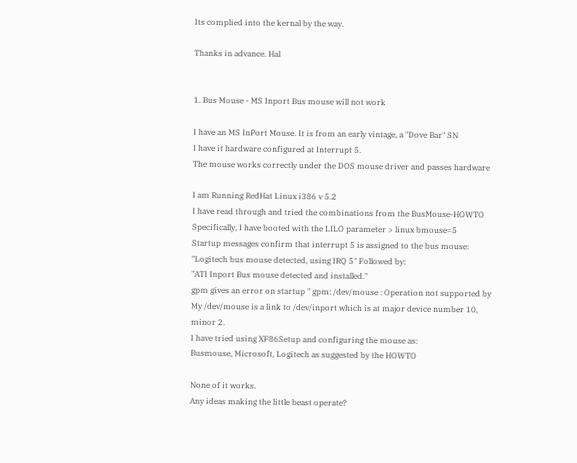Its complied into the kernal by the way.

Thanks in advance. Hal


1. Bus Mouse - MS Inport Bus mouse will not work

I have an MS InPort Mouse. It is from an early vintage, a "Dove Bar" SN
I have it hardware configured at Interrupt 5.
The mouse works correctly under the DOS mouse driver and passes hardware

I am Running RedHat Linux i386 v 5.2
I have read through and tried the combinations from the BusMouse-HOWTO
Specifically, I have booted with the LILO parameter > linux bmouse=5
Startup messages confirm that interrupt 5 is assigned to the bus mouse:
"Logitech bus mouse detected, using IRQ 5" Followed by:
"ATI Inport Bus mouse detected and installed."
gpm gives an error on startup " gpm: /dev/mouse : Operation not supported by
My /dev/mouse is a link to /dev/inport which is at major device number 10,
minor 2.
I have tried using XF86Setup and configuring the mouse as:
Busmouse, Microsoft, Logitech as suggested by the HOWTO

None of it works.
Any ideas making the little beast operate?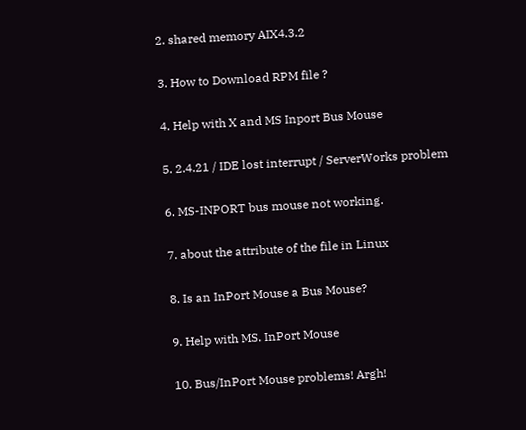2. shared memory AIX4.3.2

3. How to Download RPM file ?

4. Help with X and MS Inport Bus Mouse

5. 2.4.21 / IDE lost interrupt / ServerWorks problem

6. MS-INPORT bus mouse not working.

7. about the attribute of the file in Linux

8. Is an InPort Mouse a Bus Mouse?

9. Help with MS. InPort Mouse

10. Bus/InPort Mouse problems! Argh!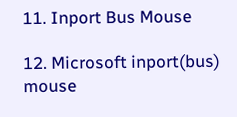11. Inport Bus Mouse

12. Microsoft inport(bus) mouse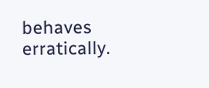behaves erratically.